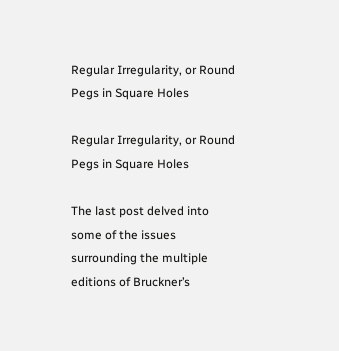Regular Irregularity, or Round Pegs in Square Holes

Regular Irregularity, or Round Pegs in Square Holes

The last post delved into some of the issues surrounding the multiple editions of Bruckner’s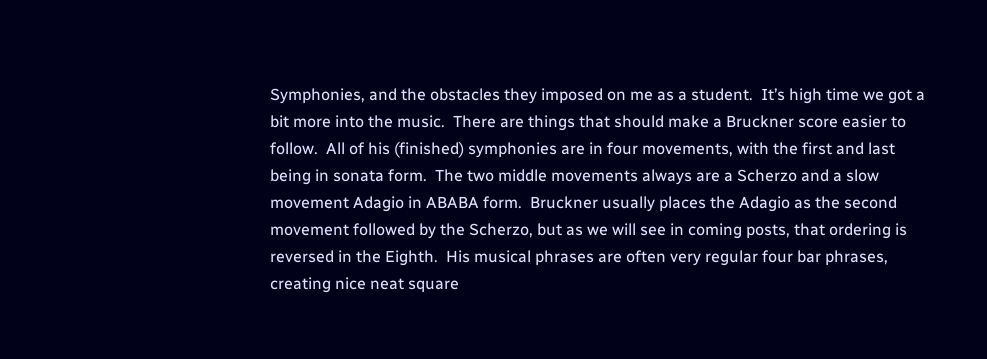Symphonies, and the obstacles they imposed on me as a student.  It’s high time we got a bit more into the music.  There are things that should make a Bruckner score easier to follow.  All of his (finished) symphonies are in four movements, with the first and last being in sonata form.  The two middle movements always are a Scherzo and a slow movement Adagio in ABABA form.  Bruckner usually places the Adagio as the second movement followed by the Scherzo, but as we will see in coming posts, that ordering is reversed in the Eighth.  His musical phrases are often very regular four bar phrases, creating nice neat square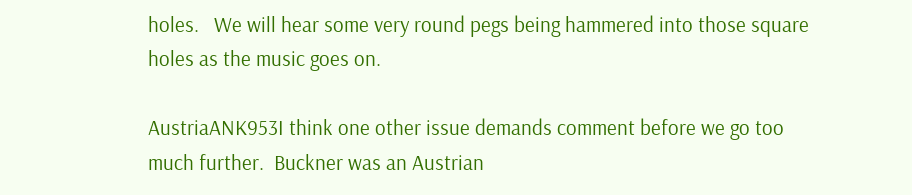holes.   We will hear some very round pegs being hammered into those square holes as the music goes on.

AustriaANK953I think one other issue demands comment before we go too much further.  Buckner was an Austrian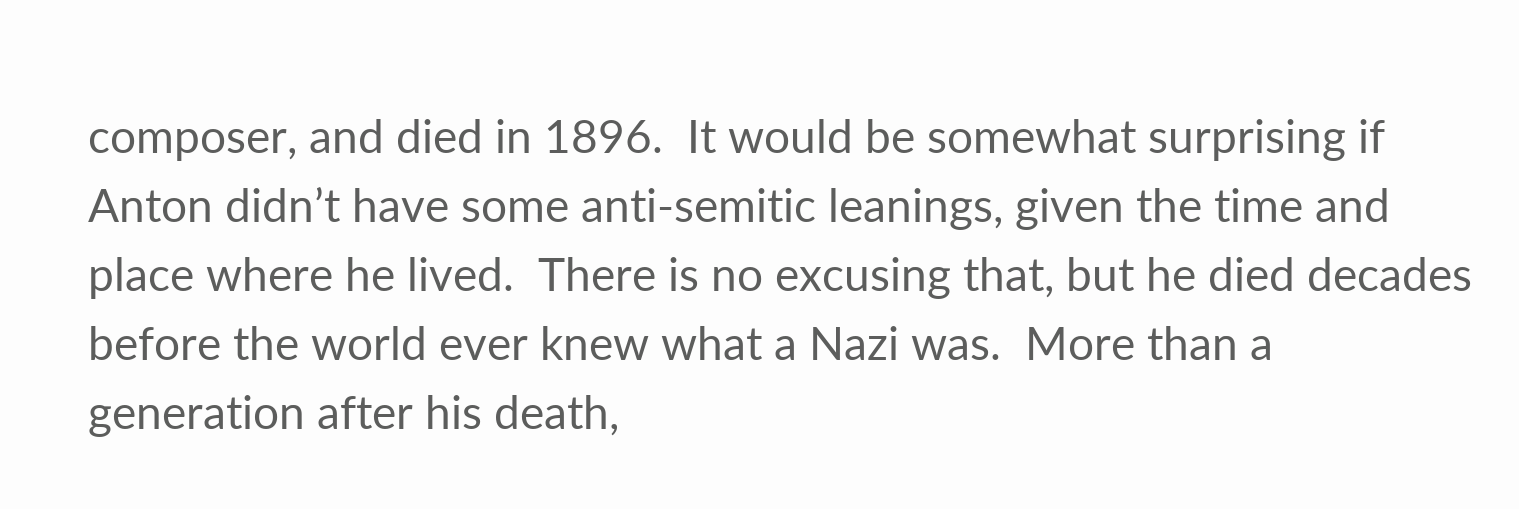composer, and died in 1896.  It would be somewhat surprising if Anton didn’t have some anti-semitic leanings, given the time and place where he lived.  There is no excusing that, but he died decades before the world ever knew what a Nazi was.  More than a generation after his death,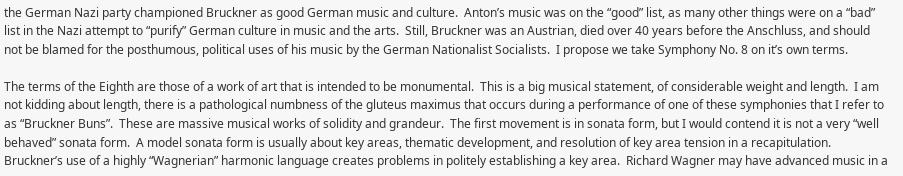the German Nazi party championed Bruckner as good German music and culture.  Anton’s music was on the “good” list, as many other things were on a “bad” list in the Nazi attempt to “purify” German culture in music and the arts.  Still, Bruckner was an Austrian, died over 40 years before the Anschluss, and should not be blamed for the posthumous, political uses of his music by the German Nationalist Socialists.  I propose we take Symphony No. 8 on it’s own terms.

The terms of the Eighth are those of a work of art that is intended to be monumental.  This is a big musical statement, of considerable weight and length.  I am not kidding about length, there is a pathological numbness of the gluteus maximus that occurs during a performance of one of these symphonies that I refer to as “Bruckner Buns”.  These are massive musical works of solidity and grandeur.  The first movement is in sonata form, but I would contend it is not a very “well behaved” sonata form.  A model sonata form is usually about key areas, thematic development, and resolution of key area tension in a recapitulation.  Bruckner’s use of a highly “Wagnerian” harmonic language creates problems in politely establishing a key area.  Richard Wagner may have advanced music in a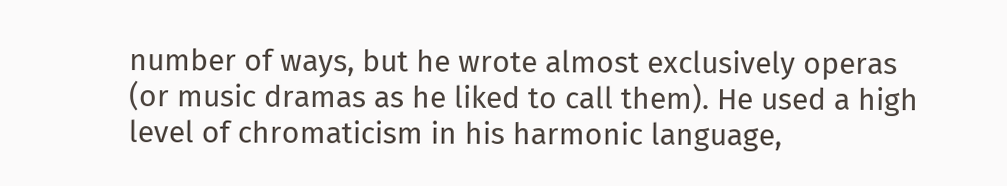number of ways, but he wrote almost exclusively operas (or music dramas as he liked to call them). He used a high level of chromaticism in his harmonic language,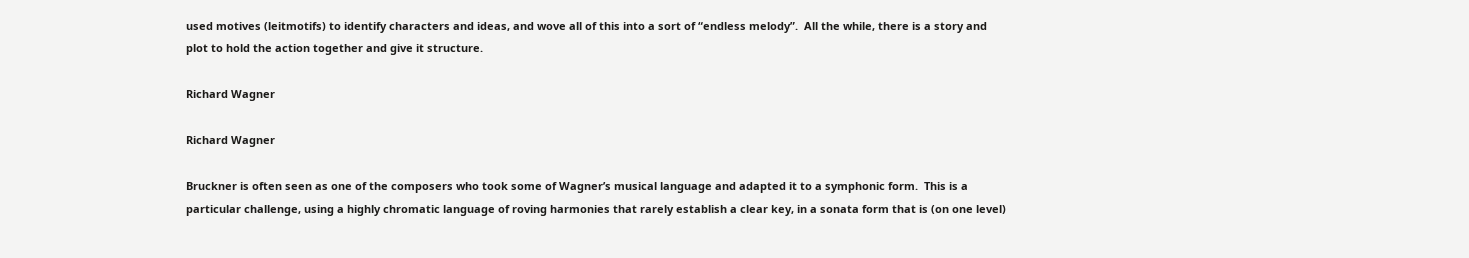used motives (leitmotifs) to identify characters and ideas, and wove all of this into a sort of “endless melody”.  All the while, there is a story and plot to hold the action together and give it structure.

Richard Wagner

Richard Wagner

Bruckner is often seen as one of the composers who took some of Wagner’s musical language and adapted it to a symphonic form.  This is a particular challenge, using a highly chromatic language of roving harmonies that rarely establish a clear key, in a sonata form that is (on one level)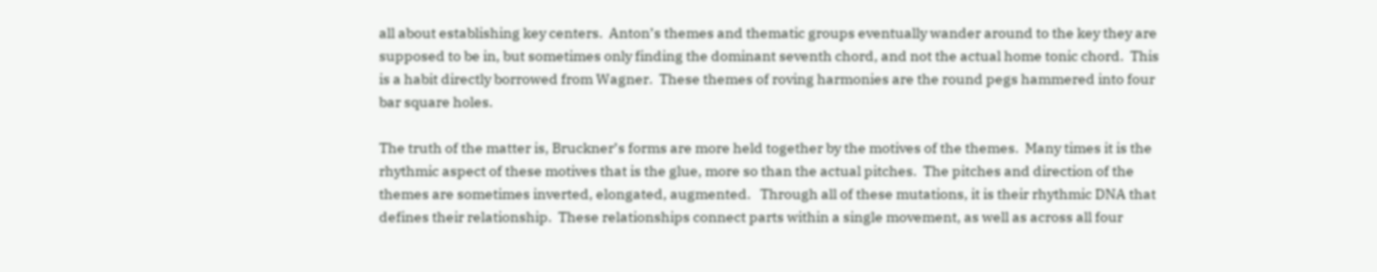all about establishing key centers.  Anton’s themes and thematic groups eventually wander around to the key they are supposed to be in, but sometimes only finding the dominant seventh chord, and not the actual home tonic chord.  This is a habit directly borrowed from Wagner.  These themes of roving harmonies are the round pegs hammered into four bar square holes.

The truth of the matter is, Bruckner’s forms are more held together by the motives of the themes.  Many times it is the rhythmic aspect of these motives that is the glue, more so than the actual pitches.  The pitches and direction of the themes are sometimes inverted, elongated, augmented.   Through all of these mutations, it is their rhythmic DNA that defines their relationship.  These relationships connect parts within a single movement, as well as across all four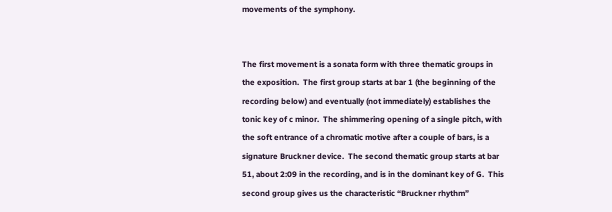movements of the symphony.


The first movement is a sonata form with three thematic groups in the exposition.  The first group starts at bar 1 (the beginning of the recording below) and eventually (not immediately) establishes the tonic key of c minor.  The shimmering opening of a single pitch, with the soft entrance of a chromatic motive after a couple of bars, is a signature Bruckner device.  The second thematic group starts at bar 51, about 2:09 in the recording, and is in the dominant key of G.  This second group gives us the characteristic “Bruckner rhythm”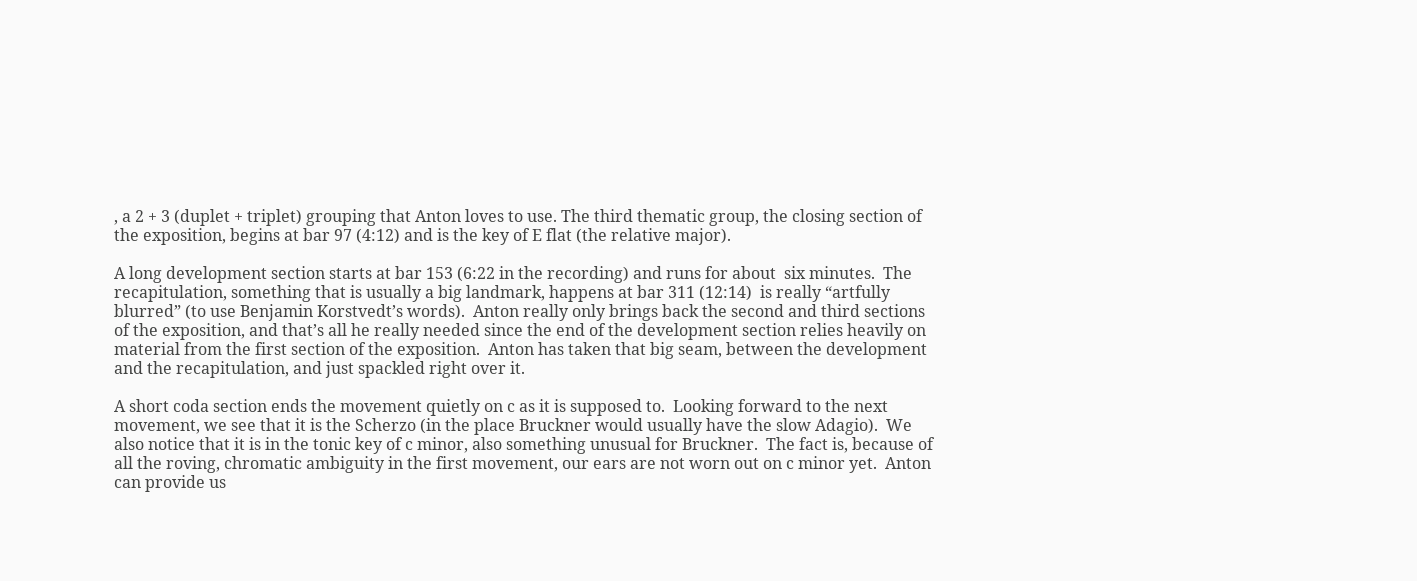, a 2 + 3 (duplet + triplet) grouping that Anton loves to use. The third thematic group, the closing section of the exposition, begins at bar 97 (4:12) and is the key of E flat (the relative major).

A long development section starts at bar 153 (6:22 in the recording) and runs for about  six minutes.  The recapitulation, something that is usually a big landmark, happens at bar 311 (12:14)  is really “artfully blurred” (to use Benjamin Korstvedt’s words).  Anton really only brings back the second and third sections of the exposition, and that’s all he really needed since the end of the development section relies heavily on material from the first section of the exposition.  Anton has taken that big seam, between the development and the recapitulation, and just spackled right over it.

A short coda section ends the movement quietly on c as it is supposed to.  Looking forward to the next movement, we see that it is the Scherzo (in the place Bruckner would usually have the slow Adagio).  We also notice that it is in the tonic key of c minor, also something unusual for Bruckner.  The fact is, because of all the roving, chromatic ambiguity in the first movement, our ears are not worn out on c minor yet.  Anton can provide us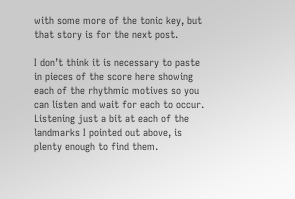with some more of the tonic key, but that story is for the next post.

I don’t think it is necessary to paste in pieces of the score here showing each of the rhythmic motives so you can listen and wait for each to occur.  Listening just a bit at each of the landmarks I pointed out above, is plenty enough to find them.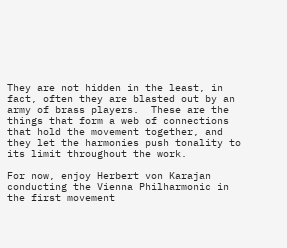They are not hidden in the least, in fact, often they are blasted out by an army of brass players.  These are the things that form a web of connections that hold the movement together, and they let the harmonies push tonality to its limit throughout the work.

For now, enjoy Herbert von Karajan conducting the Vienna Philharmonic in the first movement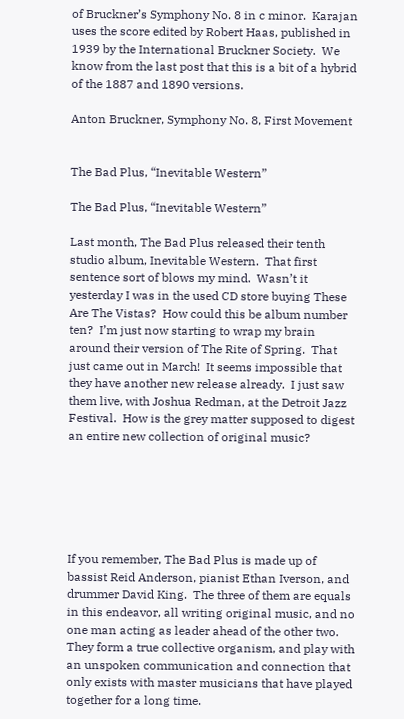of Bruckner’s Symphony No. 8 in c minor.  Karajan uses the score edited by Robert Haas, published in 1939 by the International Bruckner Society.  We know from the last post that this is a bit of a hybrid of the 1887 and 1890 versions.

Anton Bruckner, Symphony No. 8, First Movement


The Bad Plus, “Inevitable Western”

The Bad Plus, “Inevitable Western”

Last month, The Bad Plus released their tenth studio album, Inevitable Western.  That first sentence sort of blows my mind.  Wasn’t it yesterday I was in the used CD store buying These Are The Vistas?  How could this be album number ten?  I’m just now starting to wrap my brain around their version of The Rite of Spring.  That just came out in March!  It seems impossible that they have another new release already.  I just saw them live, with Joshua Redman, at the Detroit Jazz Festival.  How is the grey matter supposed to digest an entire new collection of original music?






If you remember, The Bad Plus is made up of  bassist Reid Anderson, pianist Ethan Iverson, and drummer David King.  The three of them are equals in this endeavor, all writing original music, and no one man acting as leader ahead of the other two.  They form a true collective organism, and play with an unspoken communication and connection that only exists with master musicians that have played together for a long time.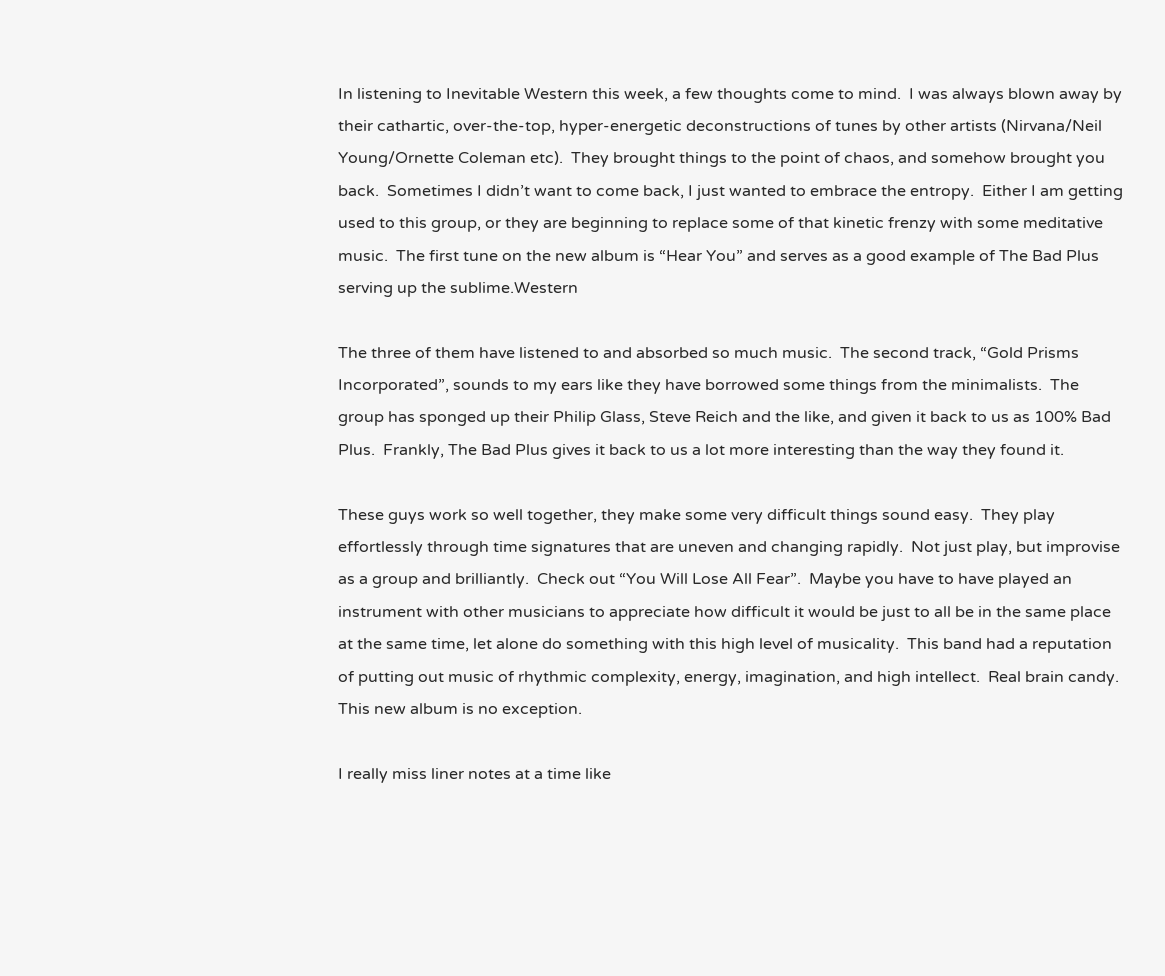In listening to Inevitable Western this week, a few thoughts come to mind.  I was always blown away by their cathartic, over-the-top, hyper-energetic deconstructions of tunes by other artists (Nirvana/Neil Young/Ornette Coleman etc).  They brought things to the point of chaos, and somehow brought you back.  Sometimes I didn’t want to come back, I just wanted to embrace the entropy.  Either I am getting used to this group, or they are beginning to replace some of that kinetic frenzy with some meditative music.  The first tune on the new album is “Hear You” and serves as a good example of The Bad Plus serving up the sublime.Western

The three of them have listened to and absorbed so much music.  The second track, “Gold Prisms Incorporated”, sounds to my ears like they have borrowed some things from the minimalists.  The group has sponged up their Philip Glass, Steve Reich and the like, and given it back to us as 100% Bad Plus.  Frankly, The Bad Plus gives it back to us a lot more interesting than the way they found it.

These guys work so well together, they make some very difficult things sound easy.  They play effortlessly through time signatures that are uneven and changing rapidly.  Not just play, but improvise as a group and brilliantly.  Check out “You Will Lose All Fear”.  Maybe you have to have played an instrument with other musicians to appreciate how difficult it would be just to all be in the same place at the same time, let alone do something with this high level of musicality.  This band had a reputation of putting out music of rhythmic complexity, energy, imagination, and high intellect.  Real brain candy.  This new album is no exception.

I really miss liner notes at a time like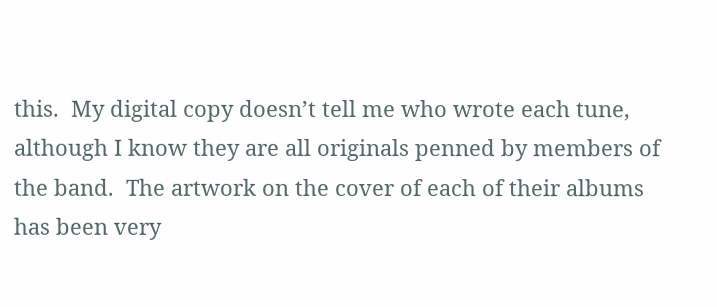this.  My digital copy doesn’t tell me who wrote each tune, although I know they are all originals penned by members of the band.  The artwork on the cover of each of their albums has been very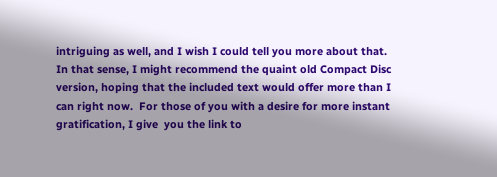intriguing as well, and I wish I could tell you more about that.  In that sense, I might recommend the quaint old Compact Disc version, hoping that the included text would offer more than I can right now.  For those of you with a desire for more instant gratification, I give  you the link to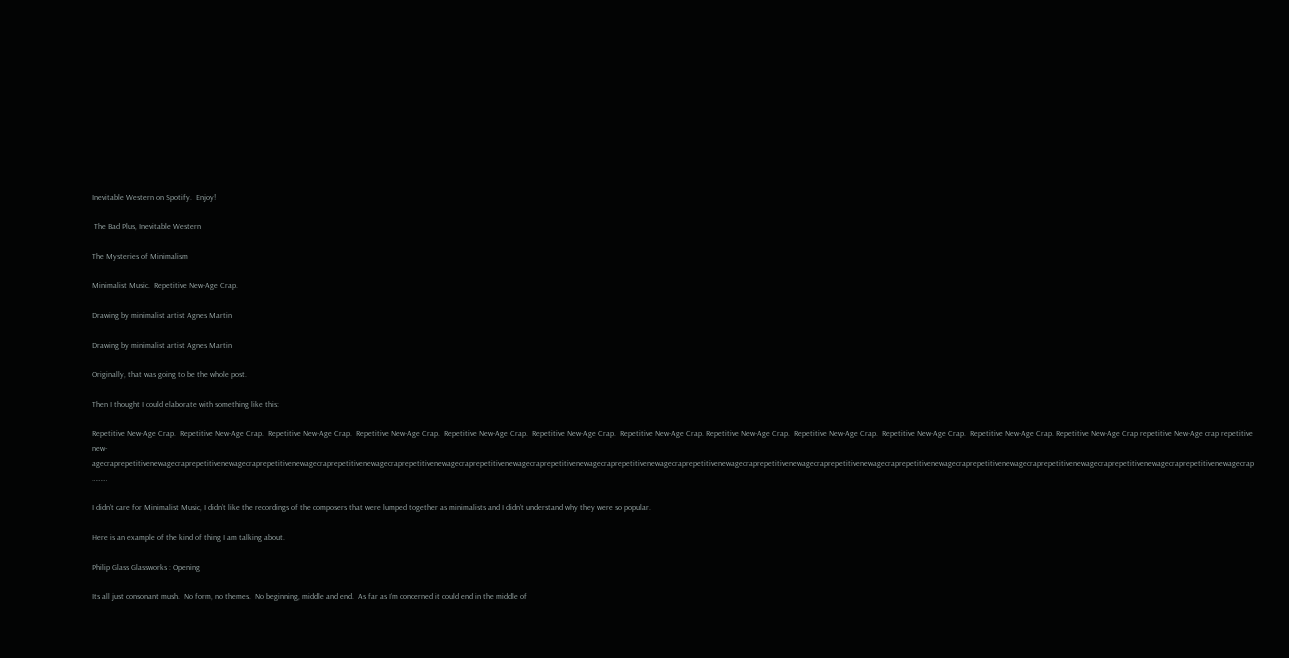Inevitable Western on Spotify.  Enjoy!

 The Bad Plus, Inevitable Western

The Mysteries of Minimalism

Minimalist Music.  Repetitive New-Age Crap.

Drawing by minimalist artist Agnes Martin

Drawing by minimalist artist Agnes Martin

Originally, that was going to be the whole post.

Then I thought I could elaborate with something like this:

Repetitive New-Age Crap.  Repetitive New-Age Crap.  Repetitive New-Age Crap.  Repetitive New-Age Crap.  Repetitive New-Age Crap.  Repetitive New-Age Crap.  Repetitive New-Age Crap. Repetitive New-Age Crap.  Repetitive New-Age Crap.  Repetitive New-Age Crap.  Repetitive New-Age Crap. Repetitive New-Age Crap repetitive New-Age crap repetitive new-agecraprepetitivenewagecraprepetitivenewagecraprepetitivenewagecraprepetitivenewagecraprepetitivenewagecraprepetitivenewagecraprepetitivenewagecraprepetitivenewagecraprepetitivenewagecraprepetitivenewagecraprepetitivenewagecraprepetitivenewagecraprepetitivenewagecraprepetitivenewagecraprepetitivenewagecraprepetitivenewagecrap ………

I didn’t care for Minimalist Music, I didn’t like the recordings of the composers that were lumped together as minimalists and I didn’t understand why they were so popular.

Here is an example of the kind of thing I am talking about.

Philip Glass Glassworks : Opening

Its all just consonant mush.  No form, no themes.  No beginning, middle and end.  As far as I’m concerned it could end in the middle of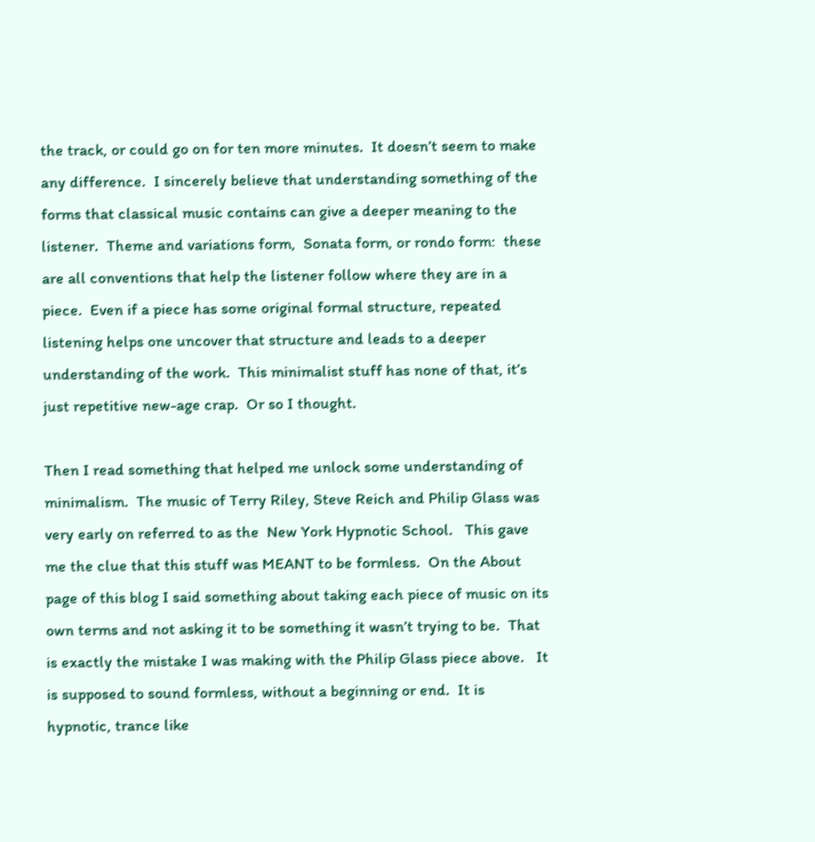the track, or could go on for ten more minutes.  It doesn’t seem to make any difference.  I sincerely believe that understanding something of the forms that classical music contains can give a deeper meaning to the listener.  Theme and variations form,  Sonata form, or rondo form:  these are all conventions that help the listener follow where they are in a piece.  Even if a piece has some original formal structure, repeated listening helps one uncover that structure and leads to a deeper understanding of the work.  This minimalist stuff has none of that, it’s just repetitive new-age crap.  Or so I thought.

Then I read something that helped me unlock some understanding of minimalism.  The music of Terry Riley, Steve Reich and Philip Glass was very early on referred to as the  New York Hypnotic School.   This gave me the clue that this stuff was MEANT to be formless.  On the About page of this blog I said something about taking each piece of music on its own terms and not asking it to be something it wasn’t trying to be.  That is exactly the mistake I was making with the Philip Glass piece above.   It is supposed to sound formless, without a beginning or end.  It is hypnotic, trance like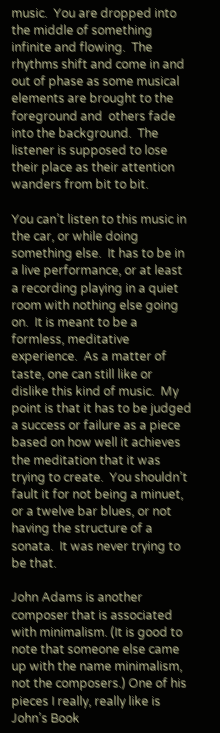music.  You are dropped into the middle of something infinite and flowing.  The rhythms shift and come in and out of phase as some musical elements are brought to the foreground and  others fade into the background.  The listener is supposed to lose their place as their attention wanders from bit to bit.

You can’t listen to this music in the car, or while doing something else.  It has to be in a live performance, or at least a recording playing in a quiet room with nothing else going on.  It is meant to be a formless, meditative experience.  As a matter of taste, one can still like or dislike this kind of music.  My point is that it has to be judged a success or failure as a piece based on how well it achieves the meditation that it was trying to create.  You shouldn’t fault it for not being a minuet, or a twelve bar blues, or not having the structure of a sonata.  It was never trying to be that.

John Adams is another composer that is associated with minimalism. (It is good to note that someone else came up with the name minimalism, not the composers.) One of his pieces I really, really like is John’s Book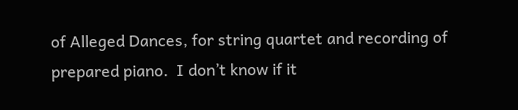of Alleged Dances, for string quartet and recording of prepared piano.  I don’t know if it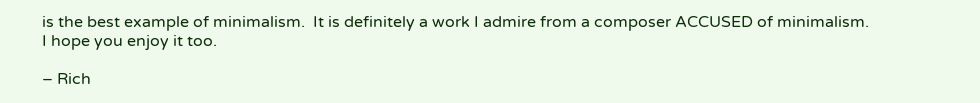is the best example of minimalism.  It is definitely a work I admire from a composer ACCUSED of minimalism.  I hope you enjoy it too.

– Rich